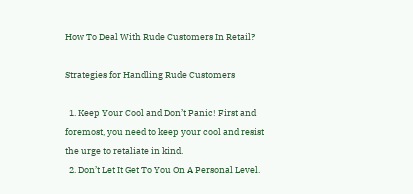How To Deal With Rude Customers In Retail?

Strategies for Handling Rude Customers

  1. Keep Your Cool and Don’t Panic! First and foremost, you need to keep your cool and resist the urge to retaliate in kind.
  2. Don’t Let It Get To You On A Personal Level.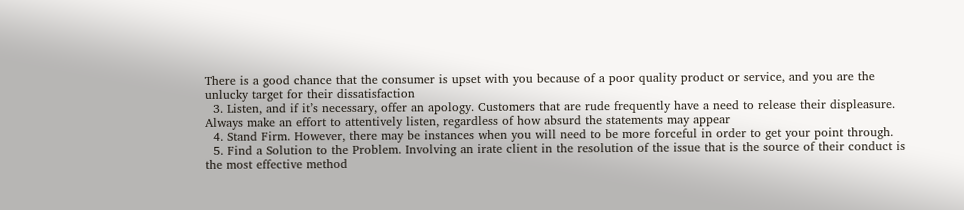There is a good chance that the consumer is upset with you because of a poor quality product or service, and you are the unlucky target for their dissatisfaction
  3. Listen, and if it’s necessary, offer an apology. Customers that are rude frequently have a need to release their displeasure. Always make an effort to attentively listen, regardless of how absurd the statements may appear
  4. Stand Firm. However, there may be instances when you will need to be more forceful in order to get your point through.
  5. Find a Solution to the Problem. Involving an irate client in the resolution of the issue that is the source of their conduct is the most effective method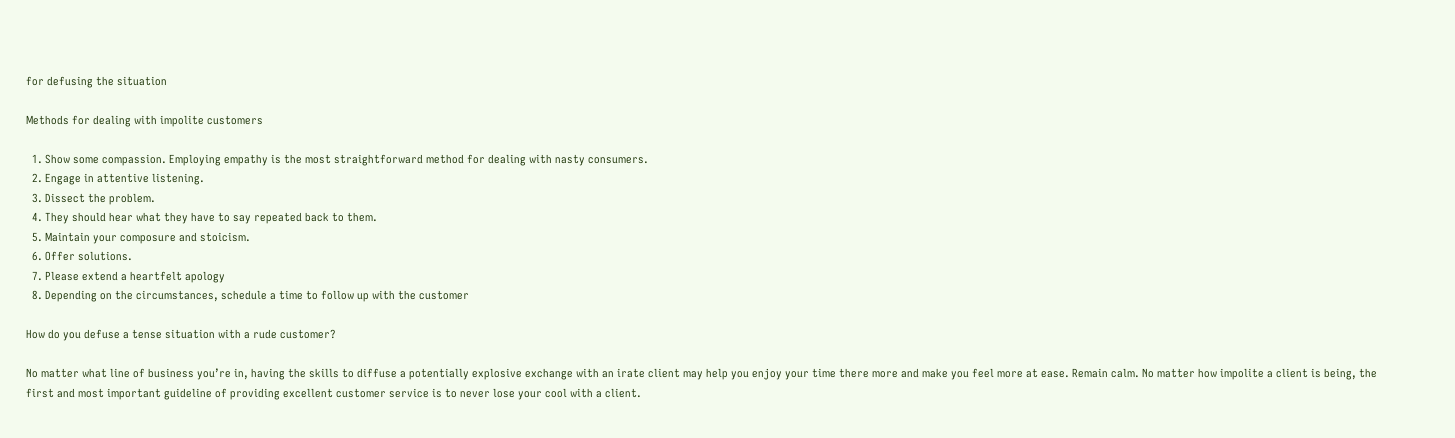for defusing the situation

Methods for dealing with impolite customers

  1. Show some compassion. Employing empathy is the most straightforward method for dealing with nasty consumers.
  2. Engage in attentive listening.
  3. Dissect the problem.
  4. They should hear what they have to say repeated back to them.
  5. Maintain your composure and stoicism.
  6. Offer solutions.
  7. Please extend a heartfelt apology
  8. Depending on the circumstances, schedule a time to follow up with the customer

How do you defuse a tense situation with a rude customer?

No matter what line of business you’re in, having the skills to diffuse a potentially explosive exchange with an irate client may help you enjoy your time there more and make you feel more at ease. Remain calm. No matter how impolite a client is being, the first and most important guideline of providing excellent customer service is to never lose your cool with a client.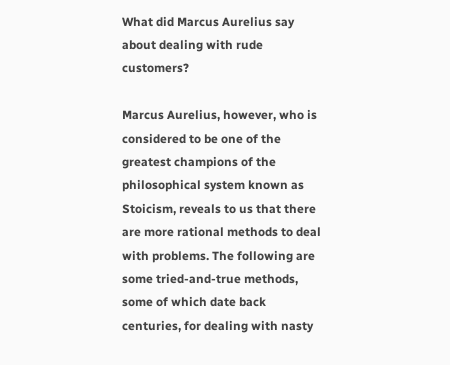What did Marcus Aurelius say about dealing with rude customers?

Marcus Aurelius, however, who is considered to be one of the greatest champions of the philosophical system known as Stoicism, reveals to us that there are more rational methods to deal with problems. The following are some tried-and-true methods, some of which date back centuries, for dealing with nasty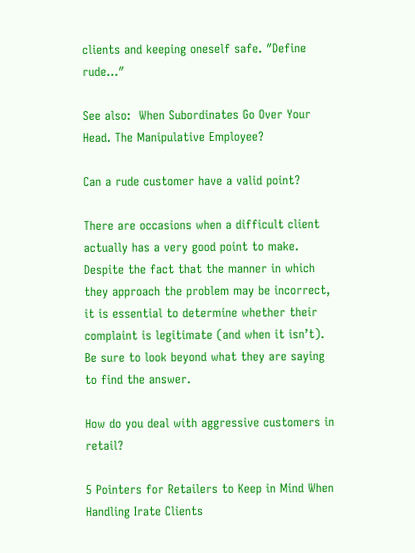clients and keeping oneself safe. ″Define rude…″

See also:  When Subordinates Go Over Your Head. The Manipulative Employee?

Can a rude customer have a valid point?

There are occasions when a difficult client actually has a very good point to make. Despite the fact that the manner in which they approach the problem may be incorrect, it is essential to determine whether their complaint is legitimate (and when it isn’t). Be sure to look beyond what they are saying to find the answer.

How do you deal with aggressive customers in retail?

5 Pointers for Retailers to Keep in Mind When Handling Irate Clients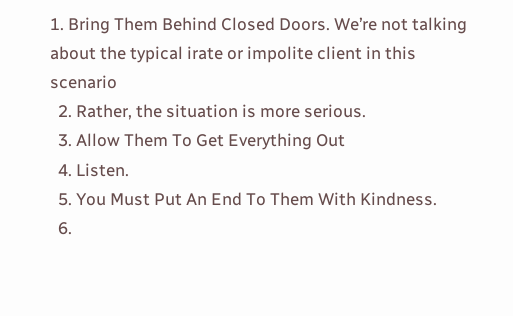1. Bring Them Behind Closed Doors. We’re not talking about the typical irate or impolite client in this scenario
  2. Rather, the situation is more serious.
  3. Allow Them To Get Everything Out
  4. Listen.
  5. You Must Put An End To Them With Kindness.
  6.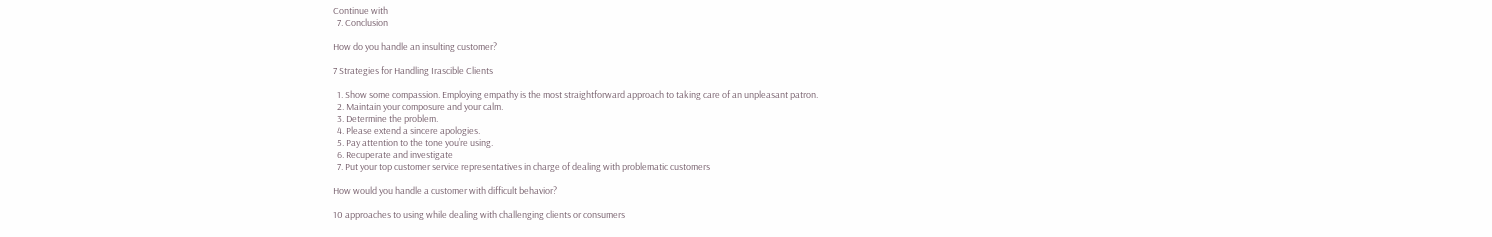Continue with
  7. Conclusion

How do you handle an insulting customer?

7 Strategies for Handling Irascible Clients

  1. Show some compassion. Employing empathy is the most straightforward approach to taking care of an unpleasant patron.
  2. Maintain your composure and your calm.
  3. Determine the problem.
  4. Please extend a sincere apologies.
  5. Pay attention to the tone you’re using.
  6. Recuperate and investigate
  7. Put your top customer service representatives in charge of dealing with problematic customers

How would you handle a customer with difficult behavior?

10 approaches to using while dealing with challenging clients or consumers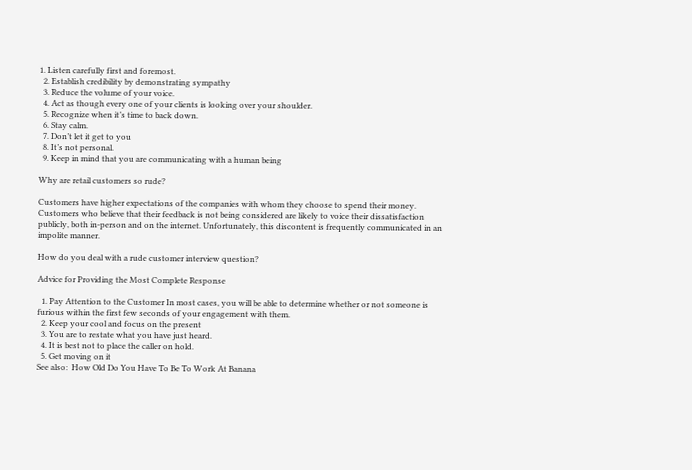1. Listen carefully first and foremost.
  2. Establish credibility by demonstrating sympathy
  3. Reduce the volume of your voice.
  4. Act as though every one of your clients is looking over your shoulder.
  5. Recognize when it’s time to back down.
  6. Stay calm.
  7. Don’t let it get to you
  8. It’s not personal.
  9. Keep in mind that you are communicating with a human being

Why are retail customers so rude?

Customers have higher expectations of the companies with whom they choose to spend their money. Customers who believe that their feedback is not being considered are likely to voice their dissatisfaction publicly, both in-person and on the internet. Unfortunately, this discontent is frequently communicated in an impolite manner.

How do you deal with a rude customer interview question?

Advice for Providing the Most Complete Response

  1. Pay Attention to the Customer In most cases, you will be able to determine whether or not someone is furious within the first few seconds of your engagement with them.
  2. Keep your cool and focus on the present
  3. You are to restate what you have just heard.
  4. It is best not to place the caller on hold.
  5. Get moving on it
See also:  How Old Do You Have To Be To Work At Banana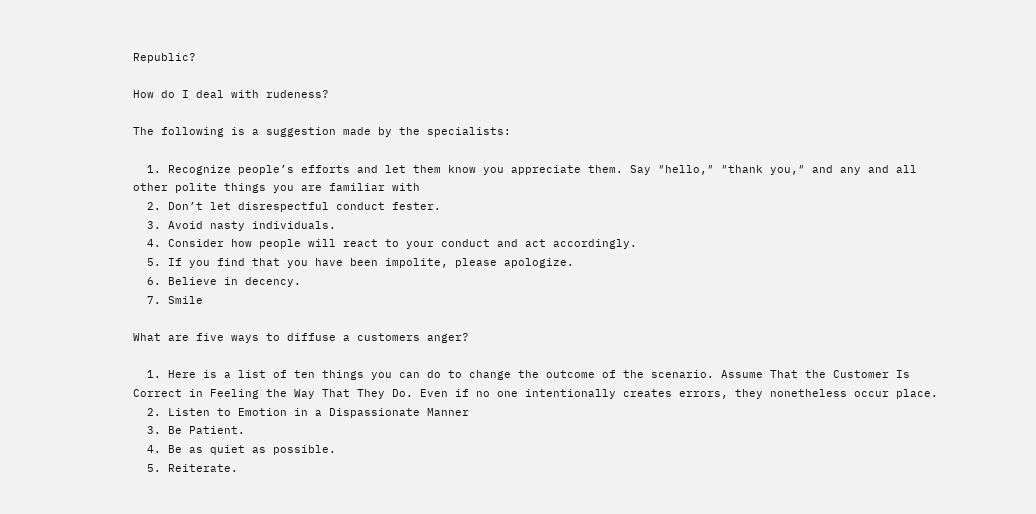Republic?

How do I deal with rudeness?

The following is a suggestion made by the specialists:

  1. Recognize people’s efforts and let them know you appreciate them. Say ″hello,″ ″thank you,″ and any and all other polite things you are familiar with
  2. Don’t let disrespectful conduct fester.
  3. Avoid nasty individuals.
  4. Consider how people will react to your conduct and act accordingly.
  5. If you find that you have been impolite, please apologize.
  6. Believe in decency.
  7. Smile

What are five ways to diffuse a customers anger?

  1. Here is a list of ten things you can do to change the outcome of the scenario. Assume That the Customer Is Correct in Feeling the Way That They Do. Even if no one intentionally creates errors, they nonetheless occur place.
  2. Listen to Emotion in a Dispassionate Manner
  3. Be Patient.
  4. Be as quiet as possible.
  5. Reiterate.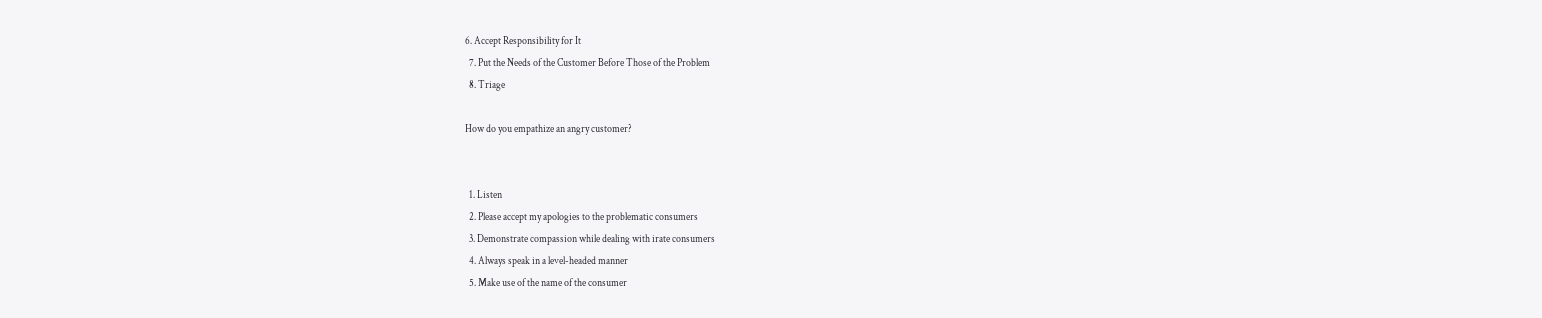6. Accept Responsibility for It
  7. Put the Needs of the Customer Before Those of the Problem
  8. Triage

How do you empathize an angry customer?


  1. Listen
  2. Please accept my apologies to the problematic consumers
  3. Demonstrate compassion while dealing with irate consumers
  4. Always speak in a level-headed manner
  5. Make use of the name of the consumer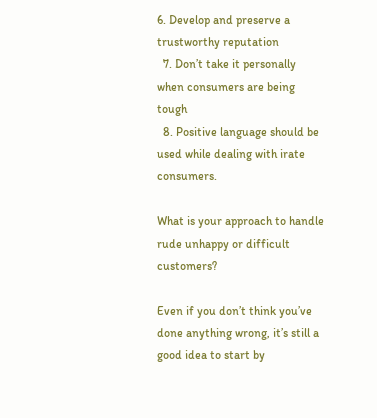6. Develop and preserve a trustworthy reputation
  7. Don’t take it personally when consumers are being tough
  8. Positive language should be used while dealing with irate consumers.

What is your approach to handle rude unhappy or difficult customers?

Even if you don’t think you’ve done anything wrong, it’s still a good idea to start by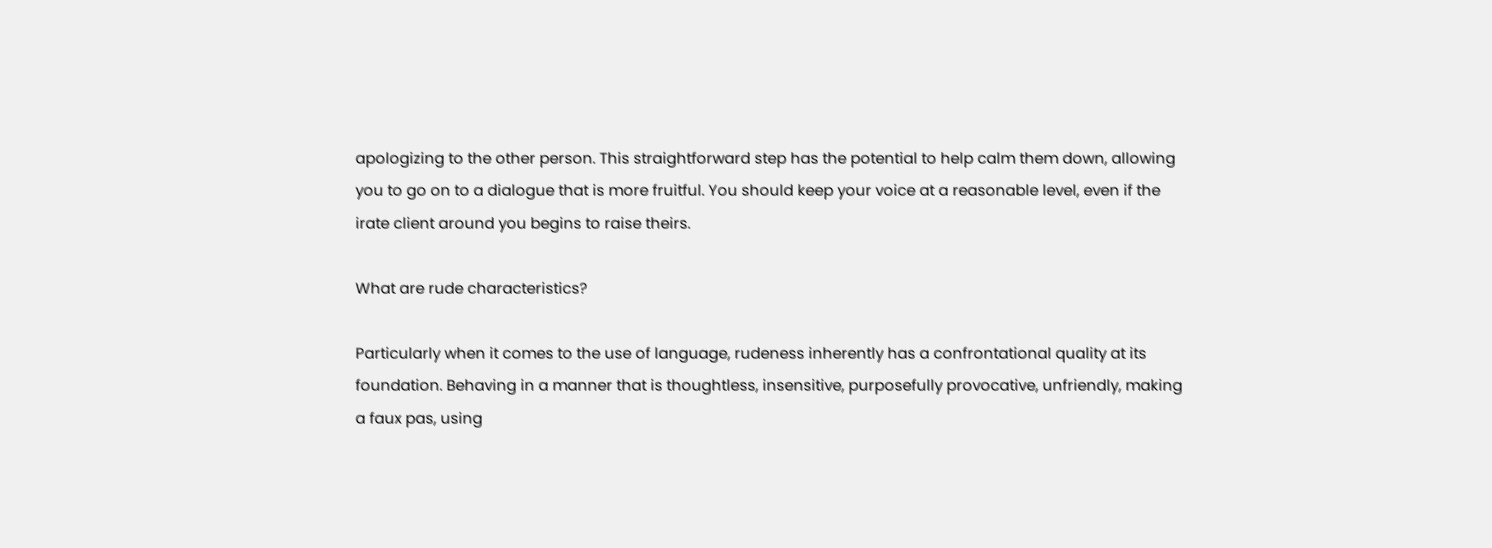apologizing to the other person. This straightforward step has the potential to help calm them down, allowing you to go on to a dialogue that is more fruitful. You should keep your voice at a reasonable level, even if the irate client around you begins to raise theirs.

What are rude characteristics?

Particularly when it comes to the use of language, rudeness inherently has a confrontational quality at its foundation. Behaving in a manner that is thoughtless, insensitive, purposefully provocative, unfriendly, making a faux pas, using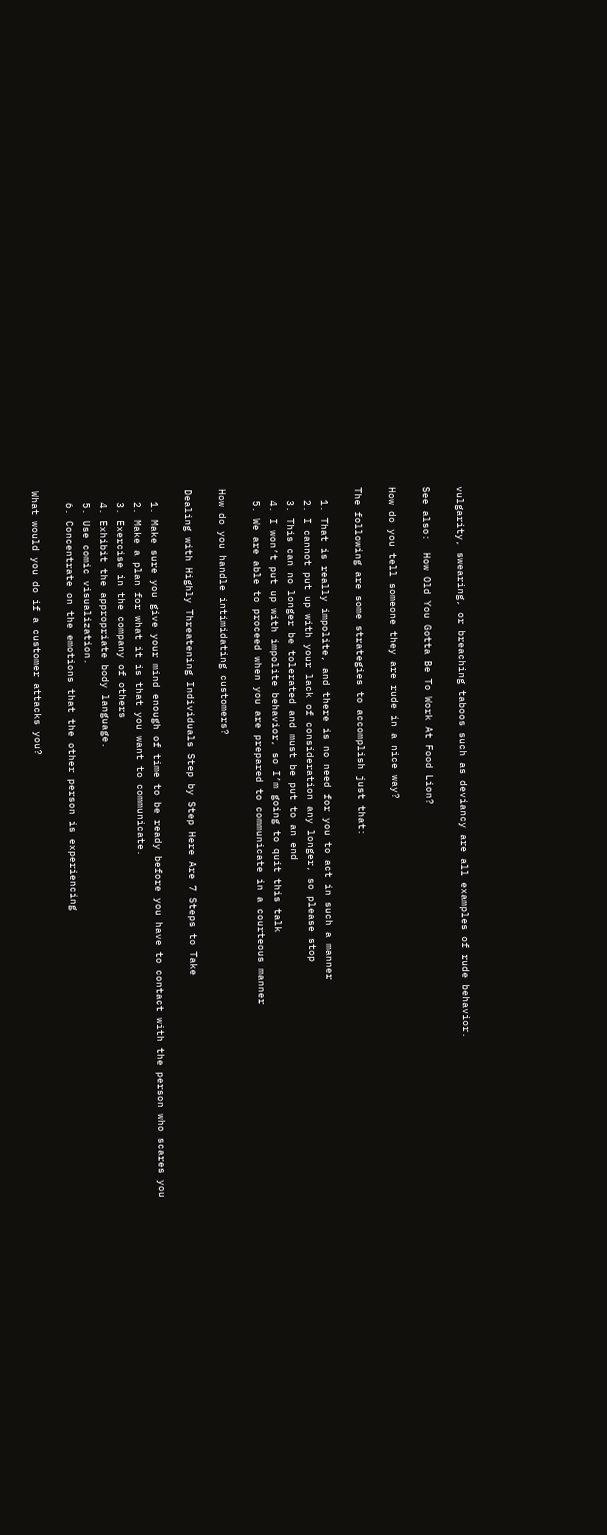vulgarity, swearing, or breaching taboos such as deviancy are all examples of rude behavior.

See also:  How Old You Gotta Be To Work At Food Lion?

How do you tell someone they are rude in a nice way?

The following are some strategies to accomplish just that:

  1. That is really impolite, and there is no need for you to act in such a manner
  2. I cannot put up with your lack of consideration any longer, so please stop
  3. This can no longer be tolerated and must be put to an end
  4. I won’t put up with impolite behavior, so I’m going to quit this talk
  5. We are able to proceed when you are prepared to communicate in a courteous manner

How do you handle intimidating customers?

Dealing with Highly Threatening Individuals Step by Step Here Are 7 Steps to Take

  1. Make sure you give your mind enough of time to be ready before you have to contact with the person who scares you
  2. Make a plan for what it is that you want to communicate.
  3. Exercise in the company of others
  4. Exhibit the appropriate body language.
  5. Use comic visualization.
  6. Concentrate on the emotions that the other person is experiencing

What would you do if a customer attacks you?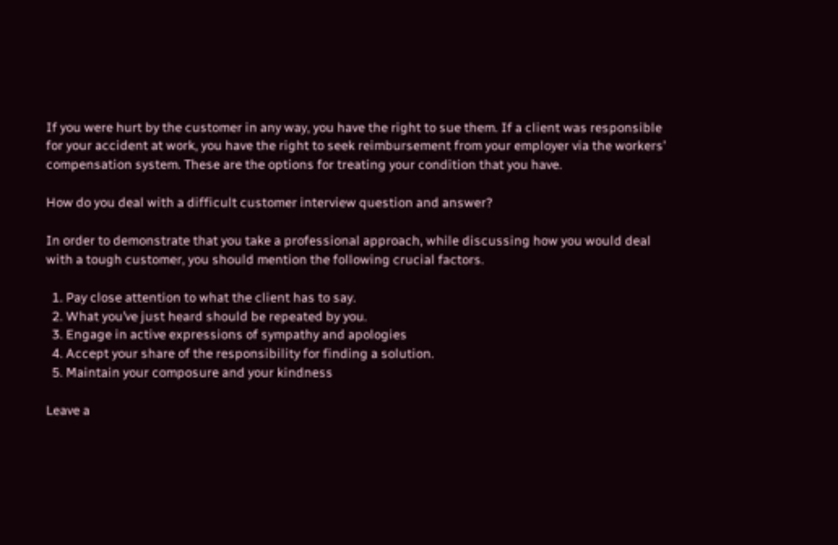If you were hurt by the customer in any way, you have the right to sue them. If a client was responsible for your accident at work, you have the right to seek reimbursement from your employer via the workers’ compensation system. These are the options for treating your condition that you have.

How do you deal with a difficult customer interview question and answer?

In order to demonstrate that you take a professional approach, while discussing how you would deal with a tough customer, you should mention the following crucial factors.

  1. Pay close attention to what the client has to say.
  2. What you’ve just heard should be repeated by you.
  3. Engage in active expressions of sympathy and apologies
  4. Accept your share of the responsibility for finding a solution.
  5. Maintain your composure and your kindness

Leave a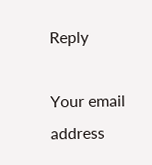Reply

Your email address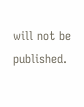will not be published.